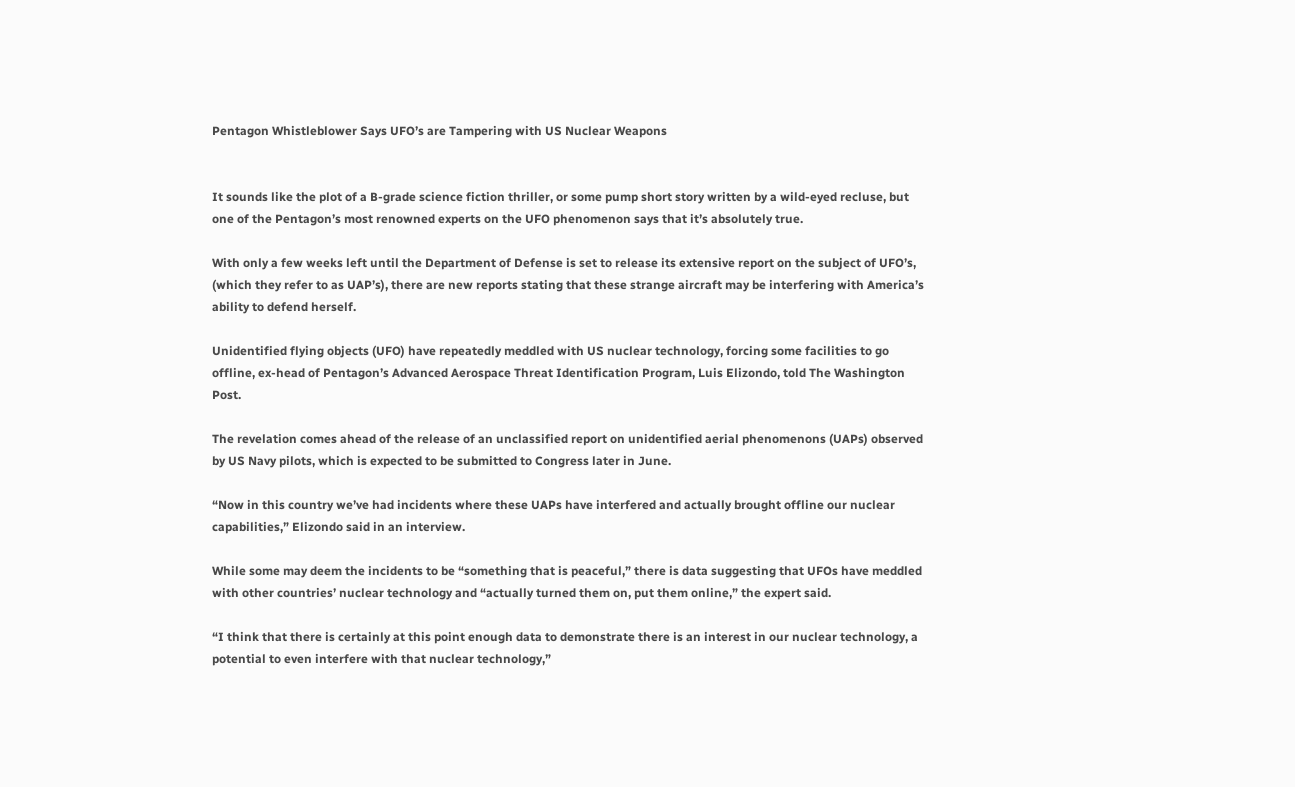Pentagon Whistleblower Says UFO’s are Tampering with US Nuclear Weapons


It sounds like the plot of a B-grade science fiction thriller, or some pump short story written by a wild-eyed recluse, but one of the Pentagon’s most renowned experts on the UFO phenomenon says that it’s absolutely true.

With only a few weeks left until the Department of Defense is set to release its extensive report on the subject of UFO’s, (which they refer to as UAP’s), there are new reports stating that these strange aircraft may be interfering with America’s ability to defend herself.

Unidentified flying objects (UFO) have repeatedly meddled with US nuclear technology, forcing some facilities to go offline, ex-head of Pentagon’s Advanced Aerospace Threat Identification Program, Luis Elizondo, told The Washington Post.

The revelation comes ahead of the release of an unclassified report on unidentified aerial phenomenons (UAPs) observed by US Navy pilots, which is expected to be submitted to Congress later in June.

“Now in this country we’ve had incidents where these UAPs have interfered and actually brought offline our nuclear capabilities,” Elizondo said in an interview.

While some may deem the incidents to be “something that is peaceful,” there is data suggesting that UFOs have meddled with other countries’ nuclear technology and “actually turned them on, put them online,” the expert said.

“I think that there is certainly at this point enough data to demonstrate there is an interest in our nuclear technology, a potential to even interfere with that nuclear technology,”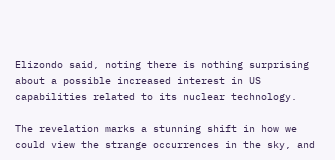Elizondo said, noting there is nothing surprising about a possible increased interest in US capabilities related to its nuclear technology.

The revelation marks a stunning shift in how we could view the strange occurrences in the sky, and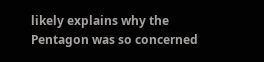likely explains why the Pentagon was so concerned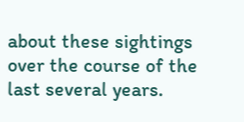about these sightings over the course of the last several years.